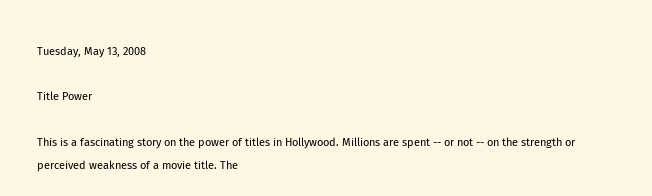Tuesday, May 13, 2008

Title Power

This is a fascinating story on the power of titles in Hollywood. Millions are spent -- or not -- on the strength or perceived weakness of a movie title. The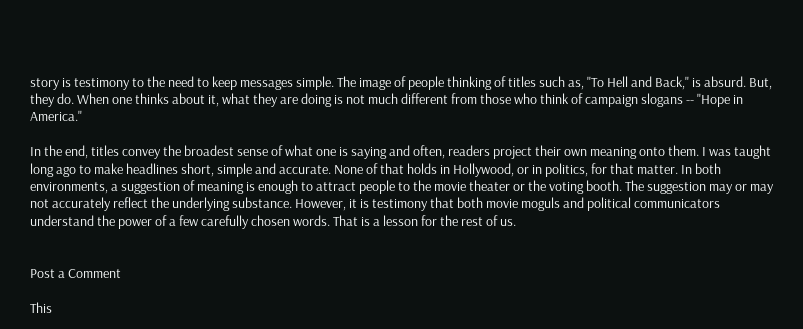story is testimony to the need to keep messages simple. The image of people thinking of titles such as, "To Hell and Back," is absurd. But, they do. When one thinks about it, what they are doing is not much different from those who think of campaign slogans -- "Hope in America."

In the end, titles convey the broadest sense of what one is saying and often, readers project their own meaning onto them. I was taught long ago to make headlines short, simple and accurate. None of that holds in Hollywood, or in politics, for that matter. In both environments, a suggestion of meaning is enough to attract people to the movie theater or the voting booth. The suggestion may or may not accurately reflect the underlying substance. However, it is testimony that both movie moguls and political communicators understand the power of a few carefully chosen words. That is a lesson for the rest of us.


Post a Comment

This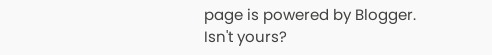page is powered by Blogger. Isn't yours?